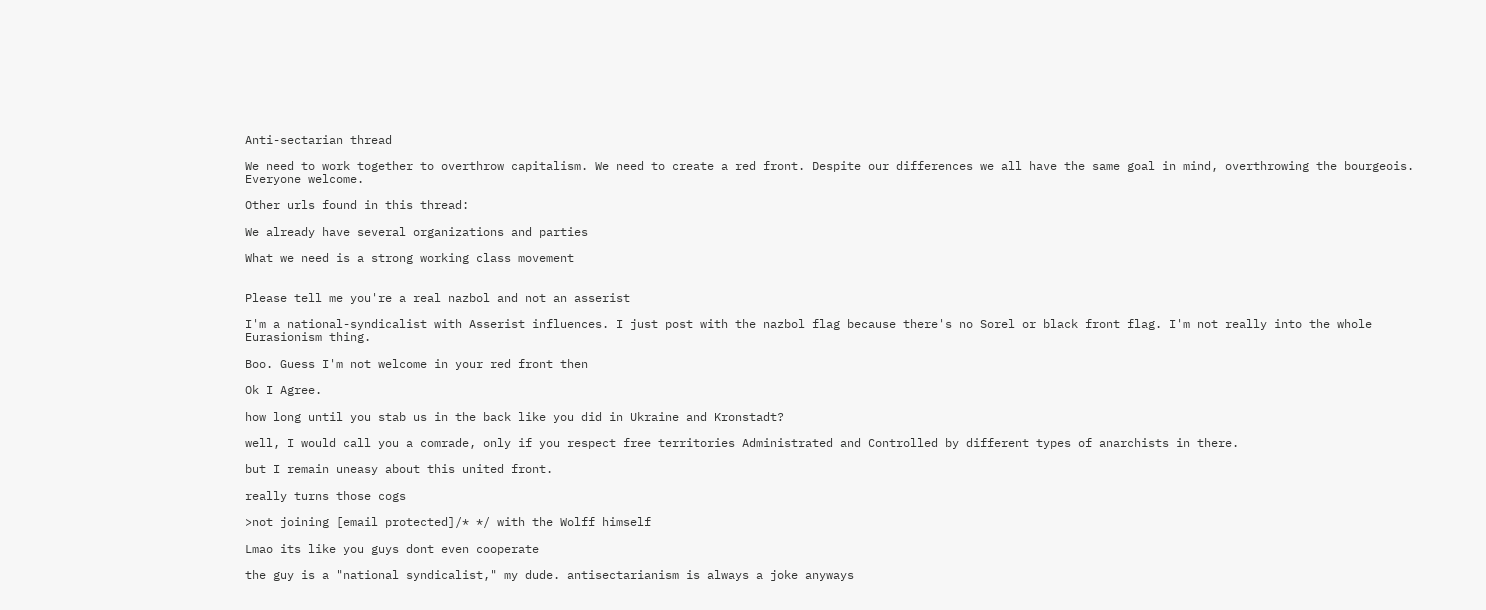Anti-sectarian thread

We need to work together to overthrow capitalism. We need to create a red front. Despite our differences we all have the same goal in mind, overthrowing the bourgeois. Everyone welcome.

Other urls found in this thread:

We already have several organizations and parties

What we need is a strong working class movement


Please tell me you're a real nazbol and not an asserist

I'm a national-syndicalist with Asserist influences. I just post with the nazbol flag because there's no Sorel or black front flag. I'm not really into the whole Eurasionism thing.

Boo. Guess I'm not welcome in your red front then

Ok I Agree.

how long until you stab us in the back like you did in Ukraine and Kronstadt?

well, I would call you a comrade, only if you respect free territories Administrated and Controlled by different types of anarchists in there.

but I remain uneasy about this united front.

really turns those cogs

>not joining [email protected]/* */ with the Wolff himself

Lmao its like you guys dont even cooperate

the guy is a "national syndicalist," my dude. antisectarianism is always a joke anyways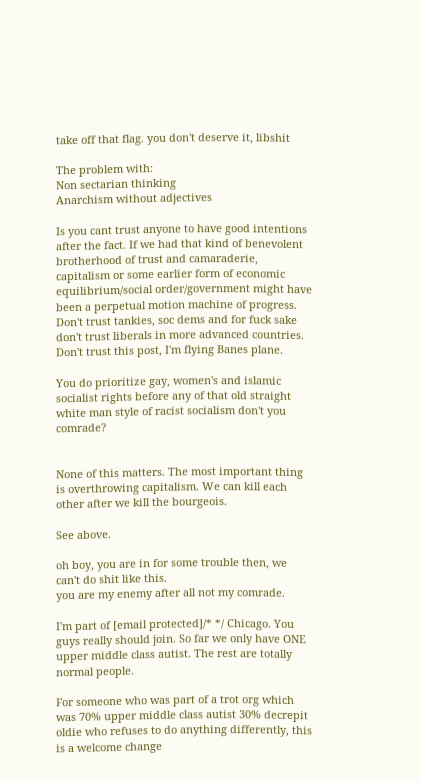take off that flag. you don't deserve it, libshit

The problem with:
Non sectarian thinking
Anarchism without adjectives

Is you cant trust anyone to have good intentions after the fact. If we had that kind of benevolent brotherhood of trust and camaraderie, capitalism or some earlier form of economic equilibrium/social order/government might have been a perpetual motion machine of progress. Don't trust tankies, soc dems and for fuck sake don't trust liberals in more advanced countries. Don't trust this post, I'm flying Banes plane.

You do prioritize gay, women's and islamic socialist rights before any of that old straight white man style of racist socialism don't you comrade?


None of this matters. The most important thing is overthrowing capitalism. We can kill each other after we kill the bourgeois.

See above.

oh boy, you are in for some trouble then, we can't do shit like this.
you are my enemy after all not my comrade.

I'm part of [email protected]/* */ Chicago. You guys really should join. So far we only have ONE upper middle class autist. The rest are totally normal people.

For someone who was part of a trot org which was 70% upper middle class autist 30% decrepit oldie who refuses to do anything differently, this is a welcome change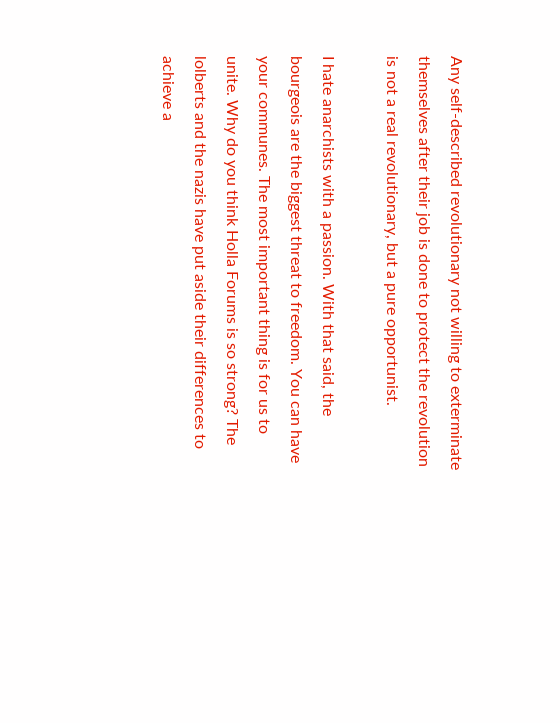Any self-described revolutionary not willing to exterminate themselves after their job is done to protect the revolution is not a real revolutionary, but a pure opportunist.

I hate anarchists with a passion. With that said, the bourgeois are the biggest threat to freedom. You can have your communes. The most important thing is for us to unite. Why do you think Holla Forums is so strong? The lolberts and the nazis have put aside their differences to achieve a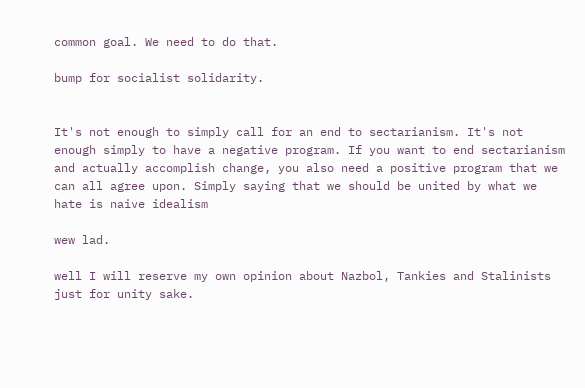common goal. We need to do that.

bump for socialist solidarity.


It's not enough to simply call for an end to sectarianism. It's not enough simply to have a negative program. If you want to end sectarianism and actually accomplish change, you also need a positive program that we can all agree upon. Simply saying that we should be united by what we hate is naive idealism

wew lad.

well I will reserve my own opinion about Nazbol, Tankies and Stalinists just for unity sake.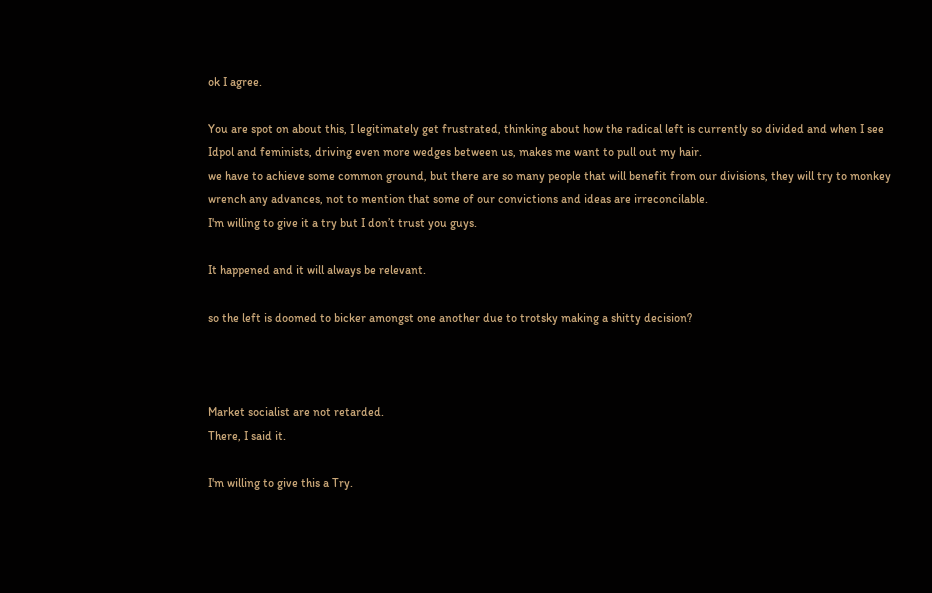ok I agree.

You are spot on about this, I legitimately get frustrated, thinking about how the radical left is currently so divided and when I see Idpol and feminists, driving even more wedges between us, makes me want to pull out my hair.
we have to achieve some common ground, but there are so many people that will benefit from our divisions, they will try to monkey wrench any advances, not to mention that some of our convictions and ideas are irreconcilable.
I'm willing to give it a try but I don’t trust you guys.

It happened and it will always be relevant.

so the left is doomed to bicker amongst one another due to trotsky making a shitty decision?



Market socialist are not retarded.
There, I said it.

I'm willing to give this a Try.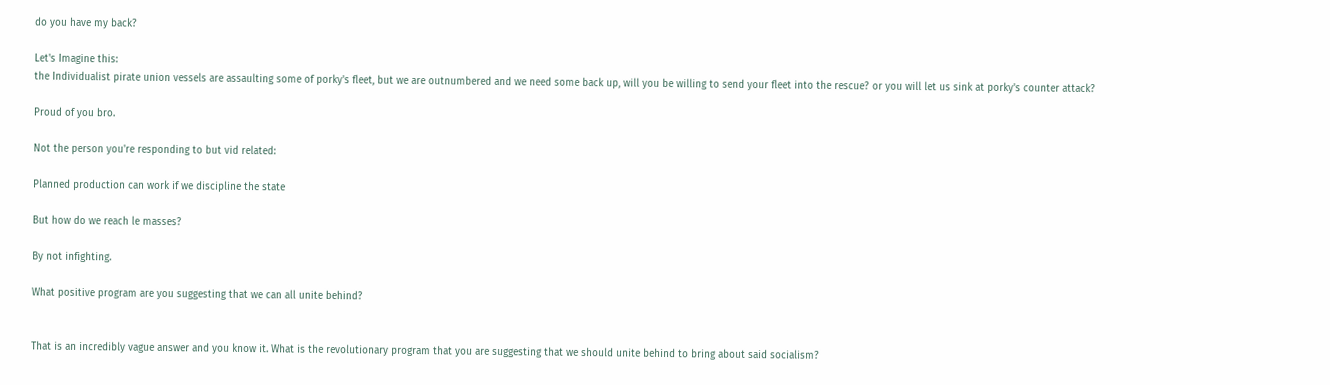do you have my back?

Let's Imagine this:
the Individualist pirate union vessels are assaulting some of porky's fleet, but we are outnumbered and we need some back up, will you be willing to send your fleet into the rescue? or you will let us sink at porky's counter attack?

Proud of you bro.

Not the person you're responding to but vid related:

Planned production can work if we discipline the state

But how do we reach le masses?

By not infighting.

What positive program are you suggesting that we can all unite behind?


That is an incredibly vague answer and you know it. What is the revolutionary program that you are suggesting that we should unite behind to bring about said socialism?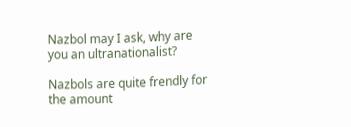Nazbol may I ask, why are you an ultranationalist?

Nazbols are quite frendly for the amount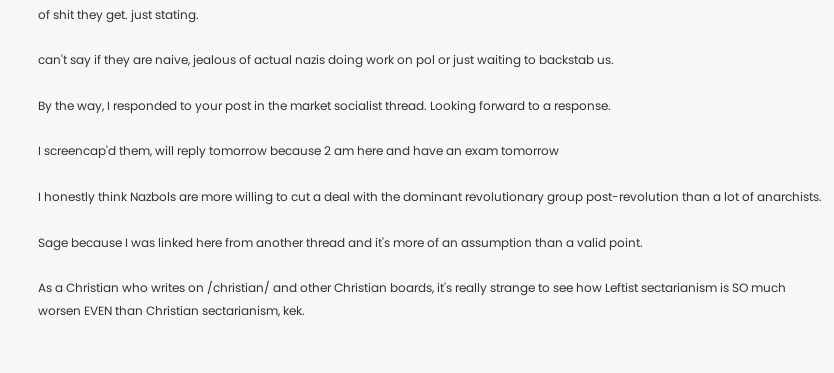of shit they get. just stating.

can't say if they are naive, jealous of actual nazis doing work on pol or just waiting to backstab us.

By the way, I responded to your post in the market socialist thread. Looking forward to a response.

I screencap'd them, will reply tomorrow because 2 am here and have an exam tomorrow

I honestly think Nazbols are more willing to cut a deal with the dominant revolutionary group post-revolution than a lot of anarchists.

Sage because I was linked here from another thread and it's more of an assumption than a valid point.

As a Christian who writes on /christian/ and other Christian boards, it's really strange to see how Leftist sectarianism is SO much worsen EVEN than Christian sectarianism, kek.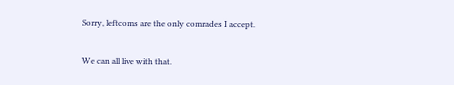Sorry, leftcoms are the only comrades I accept.

We can all live with that.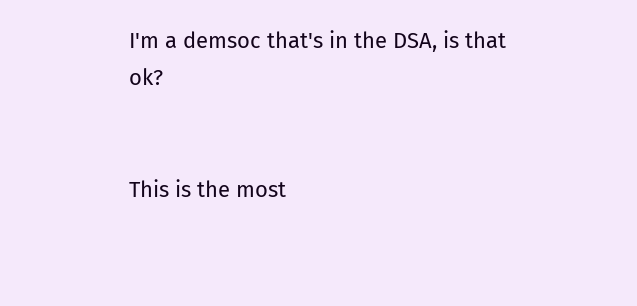I'm a demsoc that's in the DSA, is that ok?


This is the most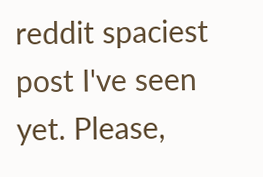reddit spaciest post I've seen yet. Please,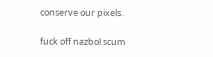conserve our pixels.

fuck off nazbol scum